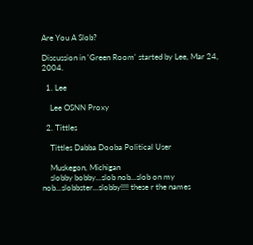Are You A Slob?

Discussion in 'Green Room' started by Lee, Mar 24, 2004.

  1. Lee

    Lee OSNN Proxy

  2. Tittles

    Tittles Dabba Dooba Political User

    Muskegon, Michigan
    slobby bobby...slob nob...slob on my nob...slobbster...slobby!!!! these r the names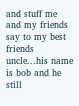and stuff me and my friends say to my best friends uncle...his name is bob and he still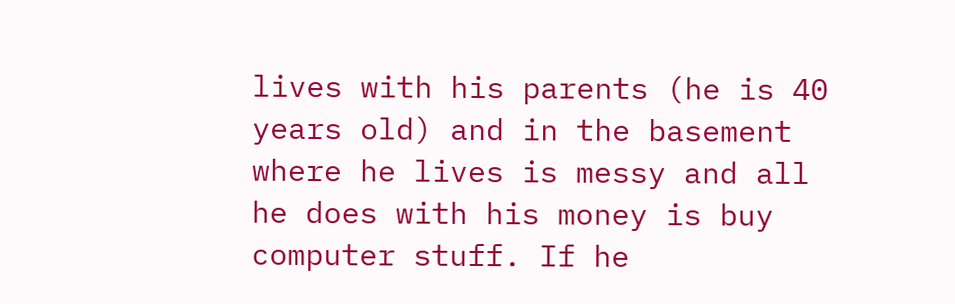lives with his parents (he is 40 years old) and in the basement where he lives is messy and all he does with his money is buy computer stuff. If he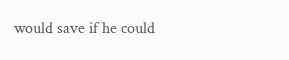would save if he could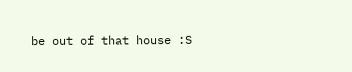be out of that house :S